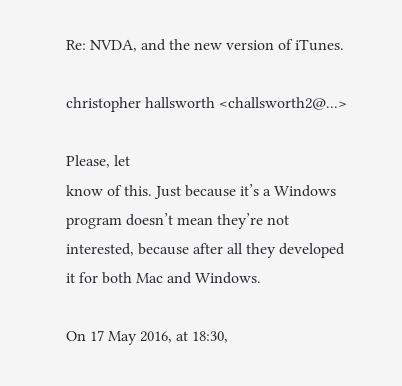Re: NVDA, and the new version of iTunes.

christopher hallsworth <challsworth2@...>

Please, let
know of this. Just because it’s a Windows program doesn’t mean they’re not interested, because after all they developed it for both Mac and Windows.

On 17 May 2016, at 18:30,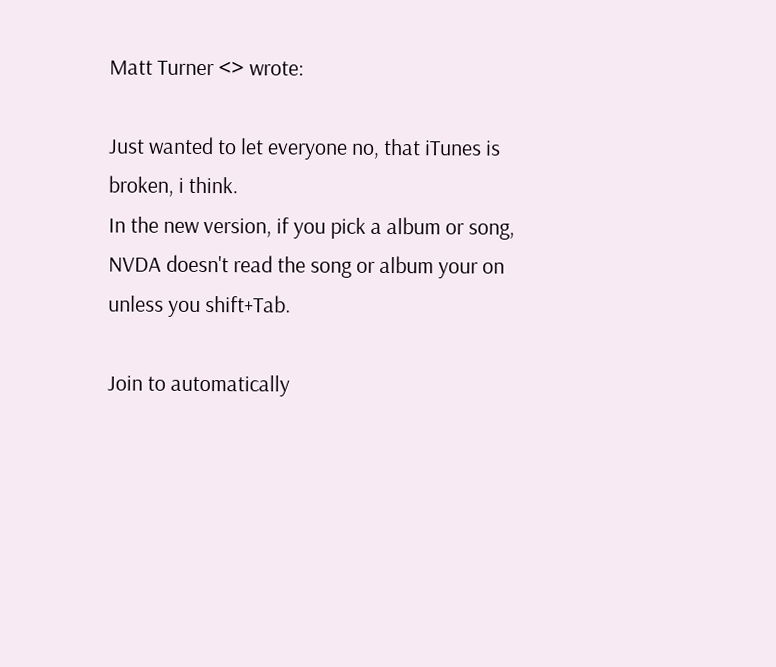Matt Turner <> wrote:

Just wanted to let everyone no, that iTunes is broken, i think.
In the new version, if you pick a album or song, NVDA doesn't read the song or album your on unless you shift+Tab.

Join to automatically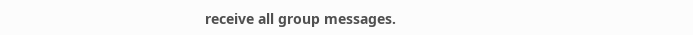receive all group messages.